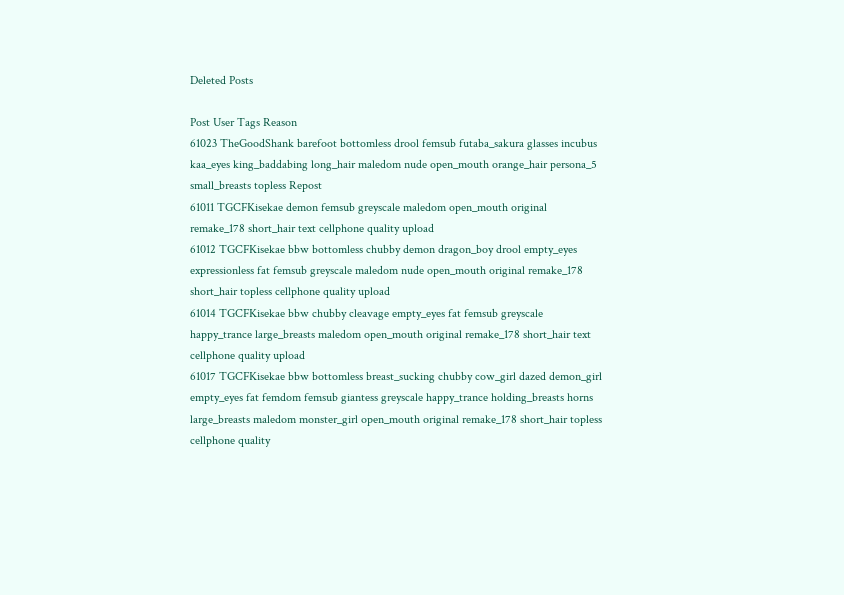Deleted Posts

Post User Tags Reason
61023 TheGoodShank barefoot bottomless drool femsub futaba_sakura glasses incubus kaa_eyes king_baddabing long_hair maledom nude open_mouth orange_hair persona_5 small_breasts topless Repost
61011 TGCFKisekae demon femsub greyscale maledom open_mouth original remake_178 short_hair text cellphone quality upload
61012 TGCFKisekae bbw bottomless chubby demon dragon_boy drool empty_eyes expressionless fat femsub greyscale maledom nude open_mouth original remake_178 short_hair topless cellphone quality upload
61014 TGCFKisekae bbw chubby cleavage empty_eyes fat femsub greyscale happy_trance large_breasts maledom open_mouth original remake_178 short_hair text cellphone quality upload
61017 TGCFKisekae bbw bottomless breast_sucking chubby cow_girl dazed demon_girl empty_eyes fat femdom femsub giantess greyscale happy_trance holding_breasts horns large_breasts maledom monster_girl open_mouth original remake_178 short_hair topless cellphone quality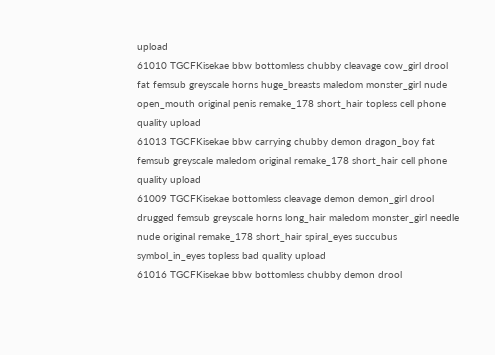upload
61010 TGCFKisekae bbw bottomless chubby cleavage cow_girl drool fat femsub greyscale horns huge_breasts maledom monster_girl nude open_mouth original penis remake_178 short_hair topless cell phone quality upload
61013 TGCFKisekae bbw carrying chubby demon dragon_boy fat femsub greyscale maledom original remake_178 short_hair cell phone quality upload
61009 TGCFKisekae bottomless cleavage demon demon_girl drool drugged femsub greyscale horns long_hair maledom monster_girl needle nude original remake_178 short_hair spiral_eyes succubus symbol_in_eyes topless bad quality upload
61016 TGCFKisekae bbw bottomless chubby demon drool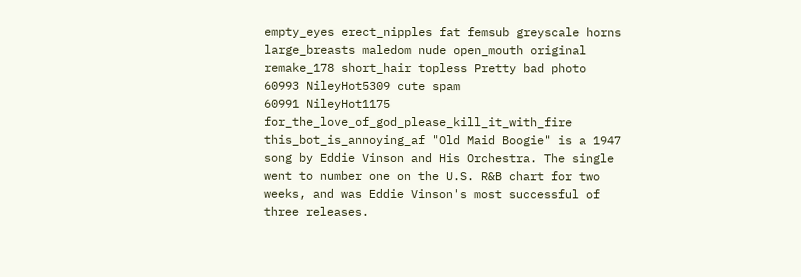empty_eyes erect_nipples fat femsub greyscale horns large_breasts maledom nude open_mouth original remake_178 short_hair topless Pretty bad photo
60993 NileyHot5309 cute spam
60991 NileyHot1175 for_the_love_of_god_please_kill_it_with_fire this_bot_is_annoying_af "Old Maid Boogie" is a 1947 song by Eddie Vinson and His Orchestra. The single went to number one on the U.S. R&B chart for two weeks, and was Eddie Vinson's most successful of three releases.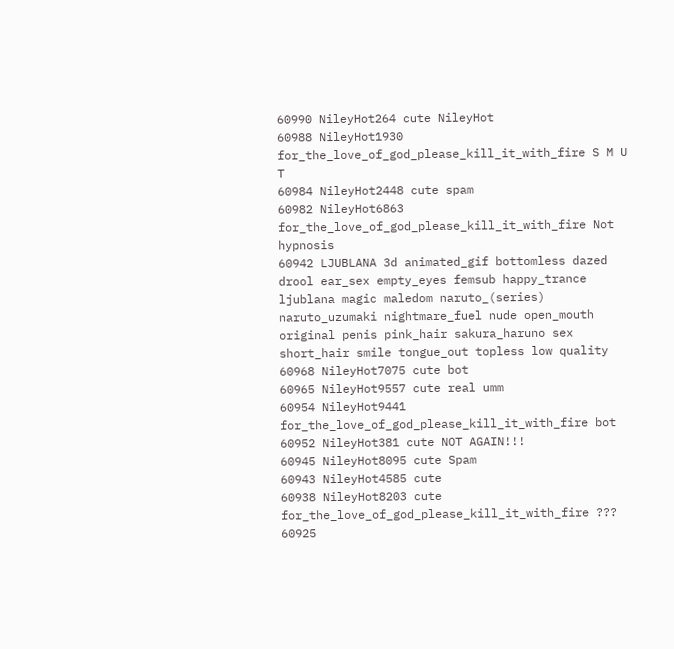60990 NileyHot264 cute NileyHot
60988 NileyHot1930 for_the_love_of_god_please_kill_it_with_fire S M U T
60984 NileyHot2448 cute spam
60982 NileyHot6863 for_the_love_of_god_please_kill_it_with_fire Not hypnosis
60942 LJUBLANA 3d animated_gif bottomless dazed drool ear_sex empty_eyes femsub happy_trance ljublana magic maledom naruto_(series) naruto_uzumaki nightmare_fuel nude open_mouth original penis pink_hair sakura_haruno sex short_hair smile tongue_out topless low quality
60968 NileyHot7075 cute bot
60965 NileyHot9557 cute real umm
60954 NileyHot9441 for_the_love_of_god_please_kill_it_with_fire bot
60952 NileyHot381 cute NOT AGAIN!!!
60945 NileyHot8095 cute Spam
60943 NileyHot4585 cute
60938 NileyHot8203 cute for_the_love_of_god_please_kill_it_with_fire ???
60925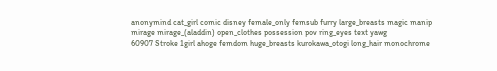anonymind cat_girl comic disney female_only femsub furry large_breasts magic manip mirage mirage_(aladdin) open_clothes possession pov ring_eyes text yawg
60907 Stroke 1girl ahoge femdom huge_breasts kurokawa_otogi long_hair monochrome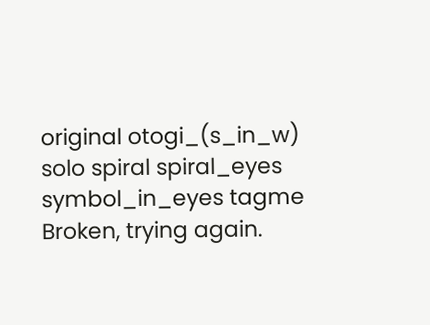original otogi_(s_in_w) solo spiral spiral_eyes symbol_in_eyes tagme Broken, trying again.